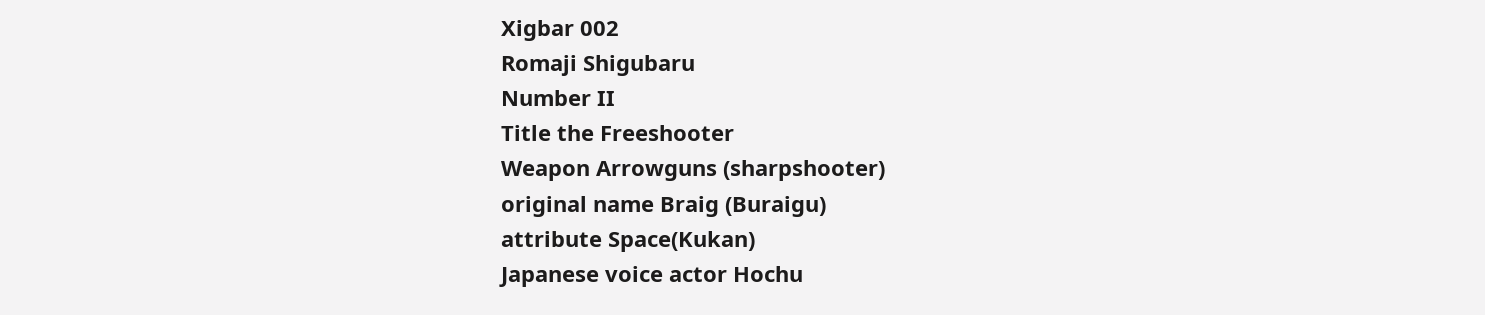Xigbar 002
Romaji Shigubaru
Number II
Title the Freeshooter
Weapon Arrowguns (sharpshooter)
original name Braig (Buraigu)
attribute Space(Kukan)
Japanese voice actor Hochu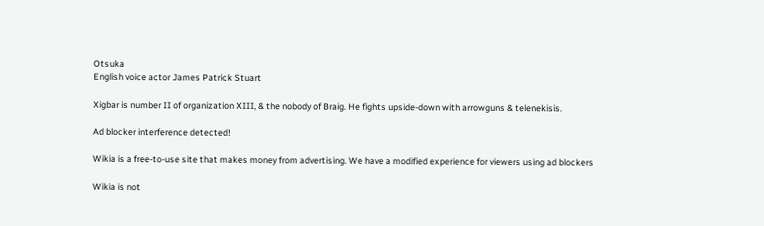Otsuka
English voice actor James Patrick Stuart

Xigbar is number II of organization XIII, & the nobody of Braig. He fights upside-down with arrowguns & telenekisis.

Ad blocker interference detected!

Wikia is a free-to-use site that makes money from advertising. We have a modified experience for viewers using ad blockers

Wikia is not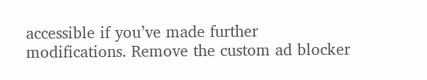accessible if you’ve made further modifications. Remove the custom ad blocker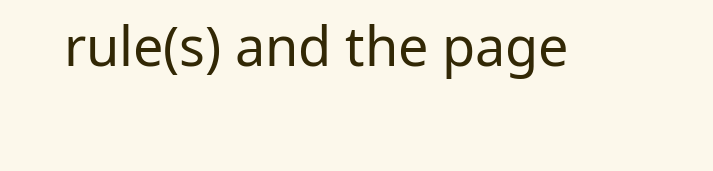rule(s) and the page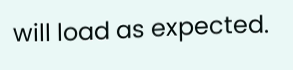will load as expected.